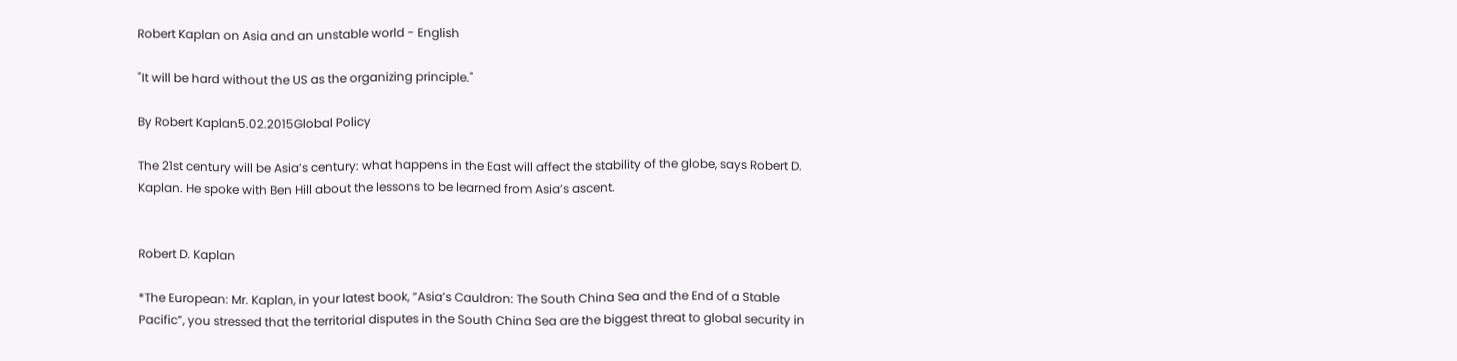Robert Kaplan on Asia and an unstable world - English

"It will be hard without the US as the organizing principle."

By Robert Kaplan5.02.2015Global Policy

The 21st century will be Asia’s century: what happens in the East will affect the stability of the globe, says Robert D. Kaplan. He spoke with Ben Hill about the lessons to be learned from Asia’s ascent.


Robert D. Kaplan

*The European: Mr. Kaplan, in your latest book, “Asia’s Cauldron: The South China Sea and the End of a Stable Pacific”, you stressed that the territorial disputes in the South China Sea are the biggest threat to global security in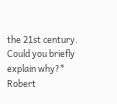the 21st century. Could you briefly explain why?*
Robert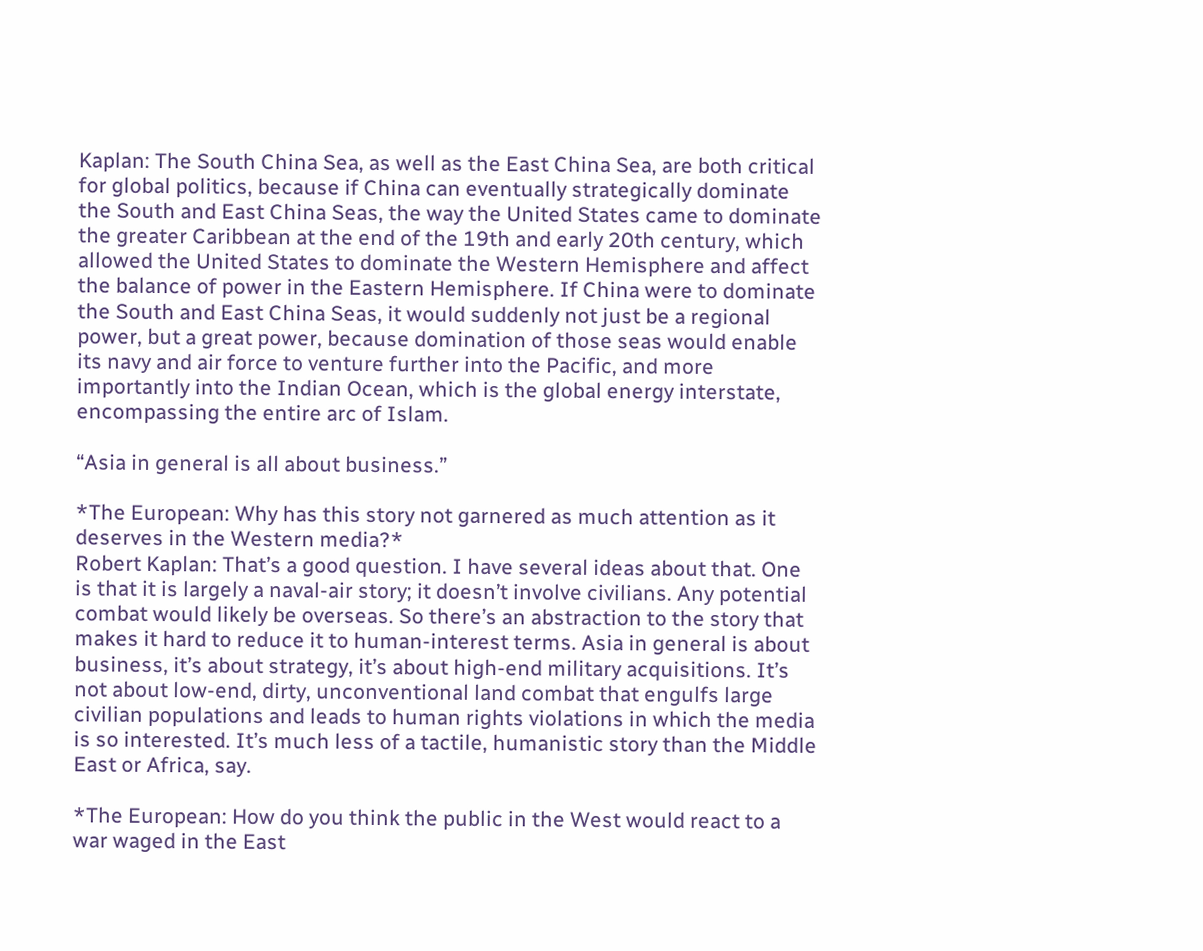Kaplan: The South China Sea, as well as the East China Sea, are both critical for global politics, because if China can eventually strategically dominate the South and East China Seas, the way the United States came to dominate the greater Caribbean at the end of the 19th and early 20th century, which allowed the United States to dominate the Western Hemisphere and affect the balance of power in the Eastern Hemisphere. If China were to dominate the South and East China Seas, it would suddenly not just be a regional power, but a great power, because domination of those seas would enable its navy and air force to venture further into the Pacific, and more importantly into the Indian Ocean, which is the global energy interstate, encompassing the entire arc of Islam.

“Asia in general is all about business.”

*The European: Why has this story not garnered as much attention as it deserves in the Western media?*
Robert Kaplan: That’s a good question. I have several ideas about that. One is that it is largely a naval-air story; it doesn’t involve civilians. Any potential combat would likely be overseas. So there’s an abstraction to the story that makes it hard to reduce it to human-interest terms. Asia in general is about business, it’s about strategy, it’s about high-end military acquisitions. It’s not about low-end, dirty, unconventional land combat that engulfs large civilian populations and leads to human rights violations in which the media is so interested. It’s much less of a tactile, humanistic story than the Middle East or Africa, say.

*The European: How do you think the public in the West would react to a war waged in the East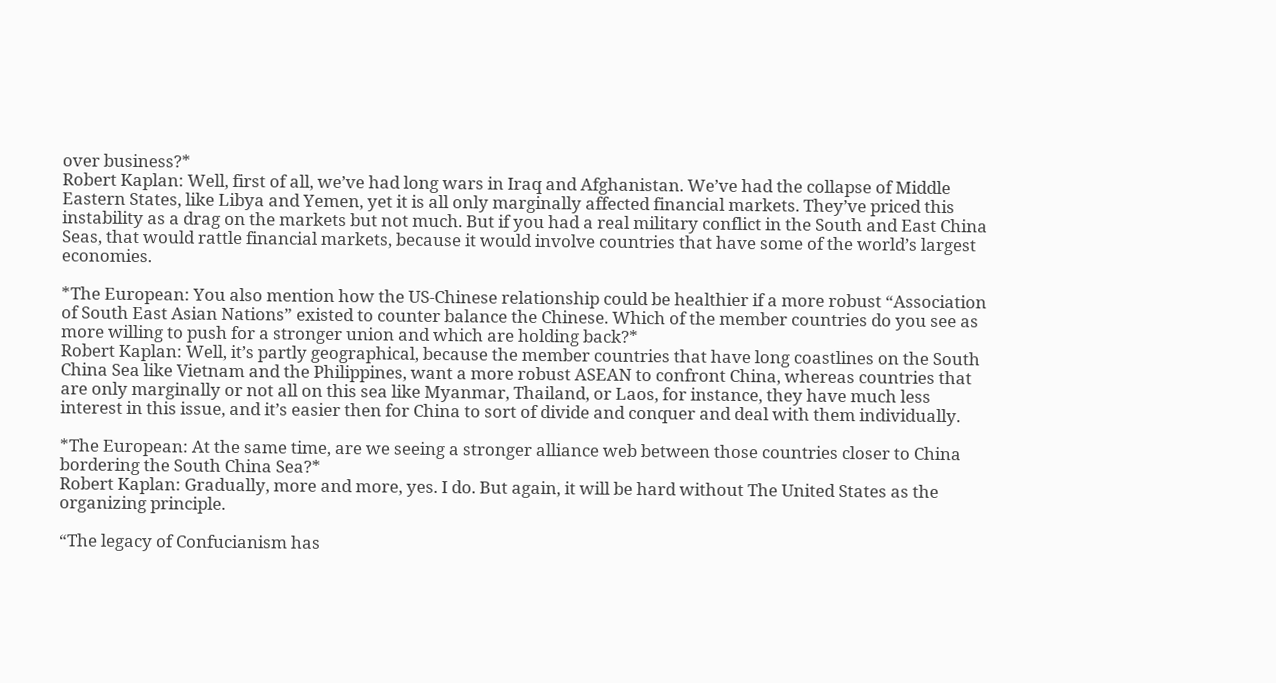over business?*
Robert Kaplan: Well, first of all, we’ve had long wars in Iraq and Afghanistan. We’ve had the collapse of Middle Eastern States, like Libya and Yemen, yet it is all only marginally affected financial markets. They’ve priced this instability as a drag on the markets but not much. But if you had a real military conflict in the South and East China Seas, that would rattle financial markets, because it would involve countries that have some of the world’s largest economies.

*The European: You also mention how the US-Chinese relationship could be healthier if a more robust “Association of South East Asian Nations” existed to counter balance the Chinese. Which of the member countries do you see as more willing to push for a stronger union and which are holding back?*
Robert Kaplan: Well, it’s partly geographical, because the member countries that have long coastlines on the South China Sea like Vietnam and the Philippines, want a more robust ASEAN to confront China, whereas countries that are only marginally or not all on this sea like Myanmar, Thailand, or Laos, for instance, they have much less interest in this issue, and it’s easier then for China to sort of divide and conquer and deal with them individually.

*The European: At the same time, are we seeing a stronger alliance web between those countries closer to China bordering the South China Sea?*
Robert Kaplan: Gradually, more and more, yes. I do. But again, it will be hard without The United States as the organizing principle.

“The legacy of Confucianism has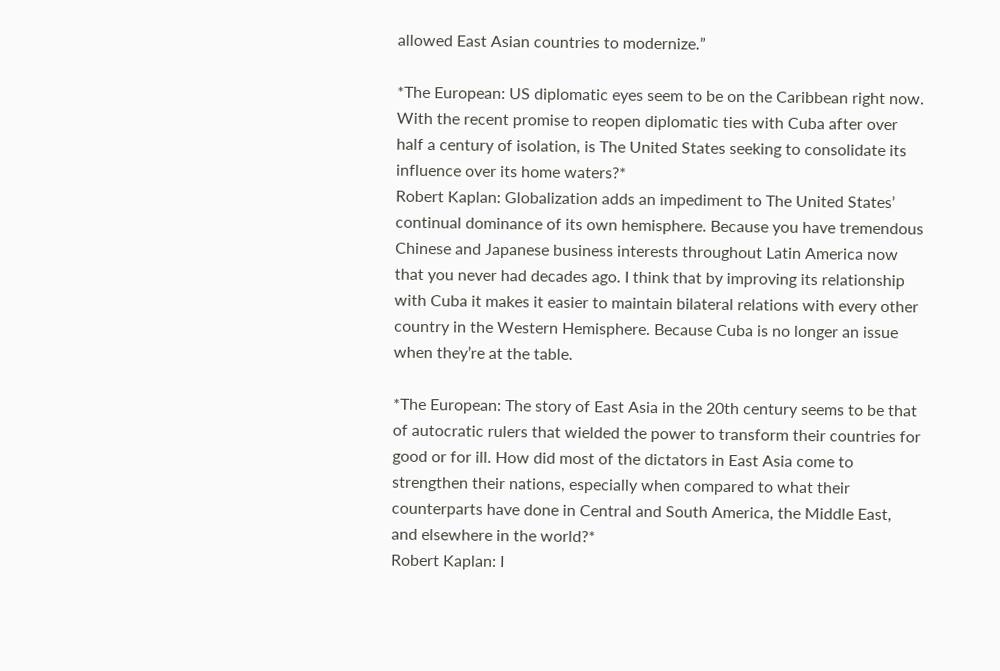allowed East Asian countries to modernize.”

*The European: US diplomatic eyes seem to be on the Caribbean right now. With the recent promise to reopen diplomatic ties with Cuba after over half a century of isolation, is The United States seeking to consolidate its influence over its home waters?*
Robert Kaplan: Globalization adds an impediment to The United States’ continual dominance of its own hemisphere. Because you have tremendous Chinese and Japanese business interests throughout Latin America now that you never had decades ago. I think that by improving its relationship with Cuba it makes it easier to maintain bilateral relations with every other country in the Western Hemisphere. Because Cuba is no longer an issue when they’re at the table.

*The European: The story of East Asia in the 20th century seems to be that of autocratic rulers that wielded the power to transform their countries for good or for ill. How did most of the dictators in East Asia come to strengthen their nations, especially when compared to what their counterparts have done in Central and South America, the Middle East, and elsewhere in the world?*
Robert Kaplan: I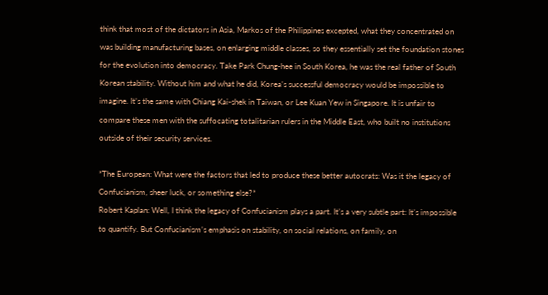think that most of the dictators in Asia, Markos of the Philippines excepted, what they concentrated on was building manufacturing bases, on enlarging middle classes, so they essentially set the foundation stones for the evolution into democracy. Take Park Chung-hee in South Korea, he was the real father of South Korean stability. Without him and what he did, Korea’s successful democracy would be impossible to imagine. It’s the same with Chiang Kai-shek in Taiwan, or Lee Kuan Yew in Singapore. It is unfair to compare these men with the suffocating totalitarian rulers in the Middle East, who built no institutions outside of their security services.

*The European: What were the factors that led to produce these better autocrats: Was it the legacy of Confucianism, sheer luck, or something else?*
Robert Kaplan: Well, I think the legacy of Confucianism plays a part. It’s a very subtle part: It’s impossible to quantify. But Confucianism’s emphasis on stability, on social relations, on family, on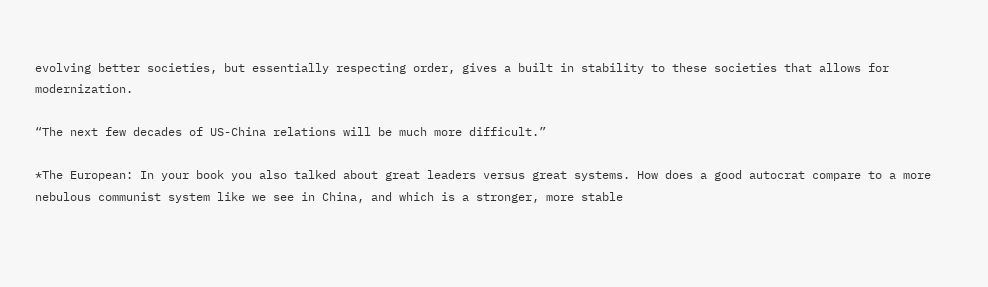evolving better societies, but essentially respecting order, gives a built in stability to these societies that allows for modernization.

“The next few decades of US-China relations will be much more difficult.”

*The European: In your book you also talked about great leaders versus great systems. How does a good autocrat compare to a more nebulous communist system like we see in China, and which is a stronger, more stable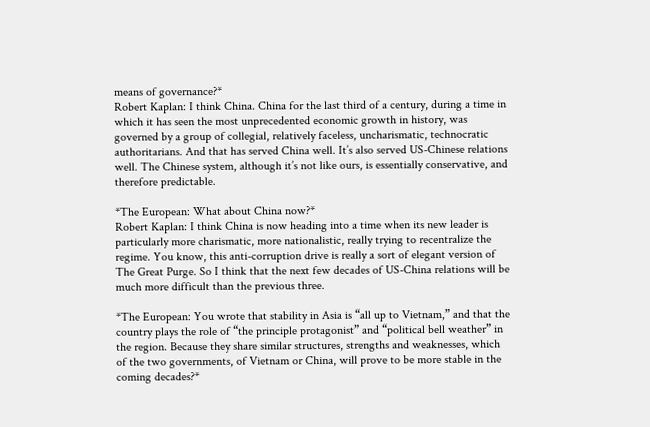means of governance?*
Robert Kaplan: I think China. China for the last third of a century, during a time in which it has seen the most unprecedented economic growth in history, was governed by a group of collegial, relatively faceless, uncharismatic, technocratic authoritarians. And that has served China well. It’s also served US-Chinese relations well. The Chinese system, although it’s not like ours, is essentially conservative, and therefore predictable.

*The European: What about China now?*
Robert Kaplan: I think China is now heading into a time when its new leader is particularly more charismatic, more nationalistic, really trying to recentralize the regime. You know, this anti-corruption drive is really a sort of elegant version of The Great Purge. So I think that the next few decades of US-China relations will be much more difficult than the previous three.

*The European: You wrote that stability in Asia is “all up to Vietnam,” and that the country plays the role of “the principle protagonist” and “political bell weather” in the region. Because they share similar structures, strengths and weaknesses, which of the two governments, of Vietnam or China, will prove to be more stable in the coming decades?*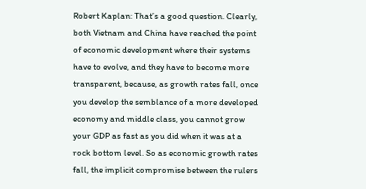Robert Kaplan: That’s a good question. Clearly, both Vietnam and China have reached the point of economic development where their systems have to evolve, and they have to become more transparent, because, as growth rates fall, once you develop the semblance of a more developed economy and middle class, you cannot grow your GDP as fast as you did when it was at a rock bottom level. So as economic growth rates fall, the implicit compromise between the rulers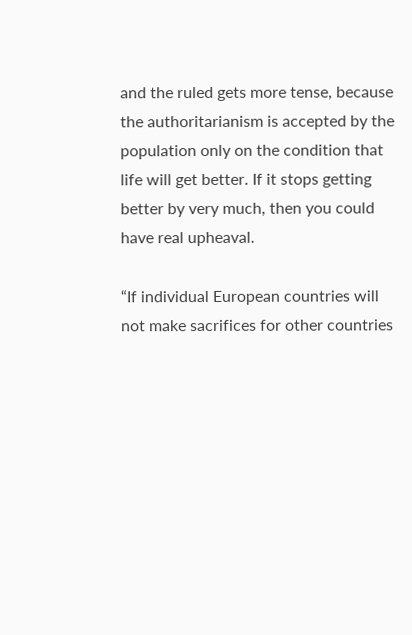and the ruled gets more tense, because the authoritarianism is accepted by the population only on the condition that life will get better. If it stops getting better by very much, then you could have real upheaval.

“If individual European countries will not make sacrifices for other countries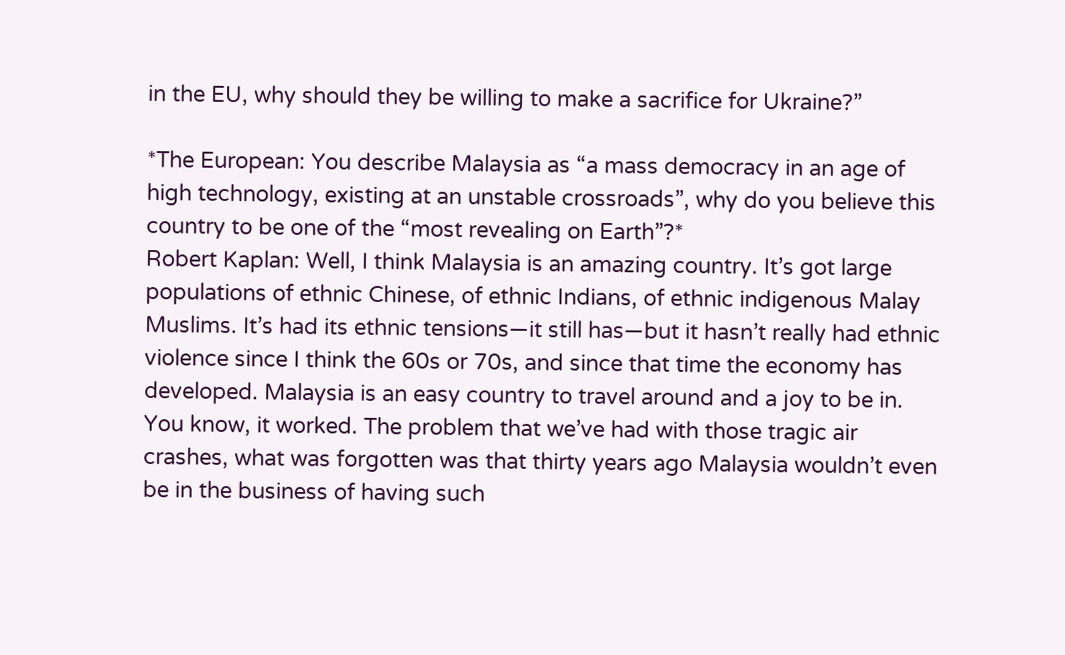in the EU, why should they be willing to make a sacrifice for Ukraine?”

*The European: You describe Malaysia as “a mass democracy in an age of high technology, existing at an unstable crossroads”, why do you believe this country to be one of the “most revealing on Earth”?*
Robert Kaplan: Well, I think Malaysia is an amazing country. It’s got large populations of ethnic Chinese, of ethnic Indians, of ethnic indigenous Malay Muslims. It’s had its ethnic tensions—it still has—but it hasn’t really had ethnic violence since I think the 60s or 70s, and since that time the economy has developed. Malaysia is an easy country to travel around and a joy to be in. You know, it worked. The problem that we’ve had with those tragic air crashes, what was forgotten was that thirty years ago Malaysia wouldn’t even be in the business of having such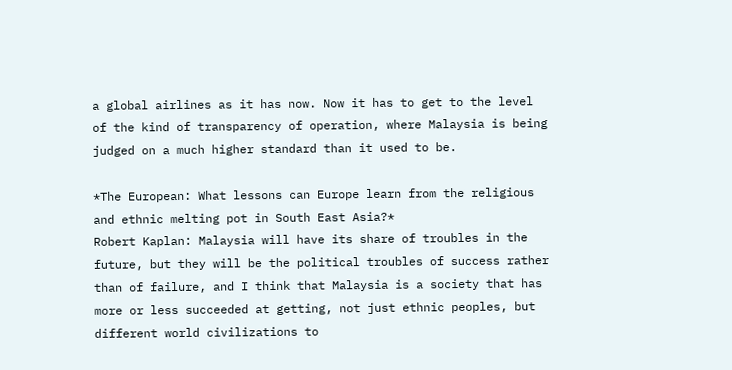a global airlines as it has now. Now it has to get to the level of the kind of transparency of operation, where Malaysia is being judged on a much higher standard than it used to be.

*The European: What lessons can Europe learn from the religious and ethnic melting pot in South East Asia?*
Robert Kaplan: Malaysia will have its share of troubles in the future, but they will be the political troubles of success rather than of failure, and I think that Malaysia is a society that has more or less succeeded at getting, not just ethnic peoples, but different world civilizations to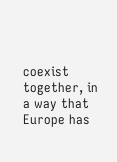coexist together, in a way that Europe has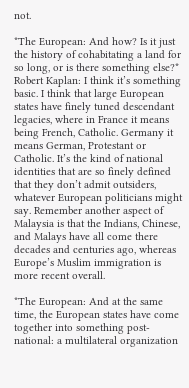not.

*The European: And how? Is it just the history of cohabitating a land for so long, or is there something else?*
Robert Kaplan: I think it’s something basic. I think that large European states have finely tuned descendant legacies, where in France it means being French, Catholic. Germany it means German, Protestant or Catholic. It’s the kind of national identities that are so finely defined that they don’t admit outsiders, whatever European politicians might say. Remember another aspect of Malaysia is that the Indians, Chinese, and Malays have all come there decades and centuries ago, whereas Europe’s Muslim immigration is more recent overall.

*The European: And at the same time, the European states have come together into something post-national: a multilateral organization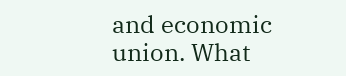and economic union. What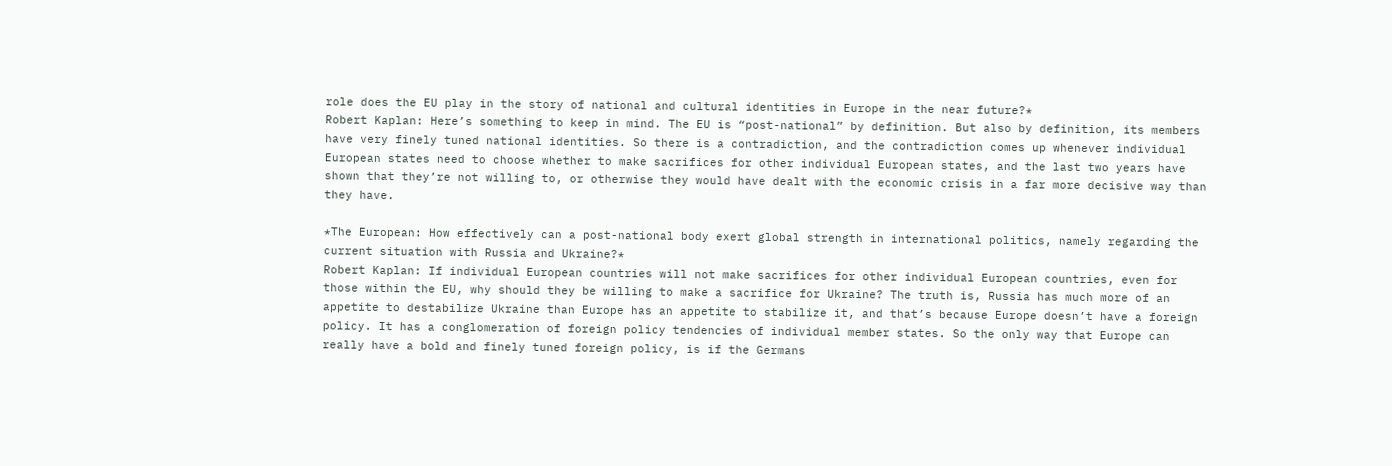role does the EU play in the story of national and cultural identities in Europe in the near future?*
Robert Kaplan: Here’s something to keep in mind. The EU is “post-national” by definition. But also by definition, its members have very finely tuned national identities. So there is a contradiction, and the contradiction comes up whenever individual European states need to choose whether to make sacrifices for other individual European states, and the last two years have shown that they’re not willing to, or otherwise they would have dealt with the economic crisis in a far more decisive way than they have.

*The European: How effectively can a post-national body exert global strength in international politics, namely regarding the current situation with Russia and Ukraine?*
Robert Kaplan: If individual European countries will not make sacrifices for other individual European countries, even for those within the EU, why should they be willing to make a sacrifice for Ukraine? The truth is, Russia has much more of an appetite to destabilize Ukraine than Europe has an appetite to stabilize it, and that’s because Europe doesn’t have a foreign policy. It has a conglomeration of foreign policy tendencies of individual member states. So the only way that Europe can really have a bold and finely tuned foreign policy, is if the Germans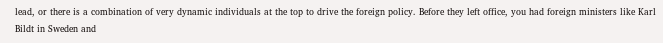lead, or there is a combination of very dynamic individuals at the top to drive the foreign policy. Before they left office, you had foreign ministers like Karl Bildt in Sweden and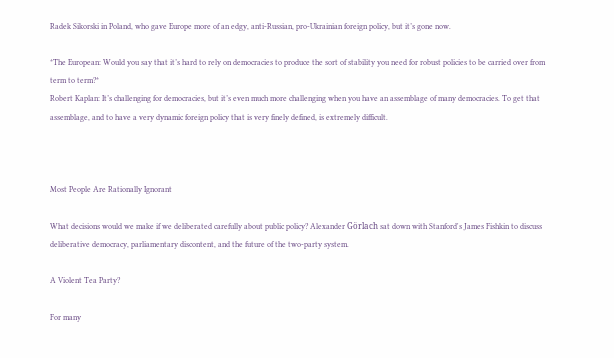Radek Sikorski in Poland, who gave Europe more of an edgy, anti-Russian, pro-Ukrainian foreign policy, but it’s gone now.

*The European: Would you say that it’s hard to rely on democracies to produce the sort of stability you need for robust policies to be carried over from term to term?*
Robert Kaplan: It’s challenging for democracies, but it’s even much more challenging when you have an assemblage of many democracies. To get that assemblage, and to have a very dynamic foreign policy that is very finely defined, is extremely difficult.



Most People Are Rationally Ignorant

What decisions would we make if we deliberated carefully about public policy? Alexander Görlach sat down with Stanford's James Fishkin to discuss deliberative democracy, parliamentary discontent, and the future of the two-party system.

A Violent Tea Party?

For many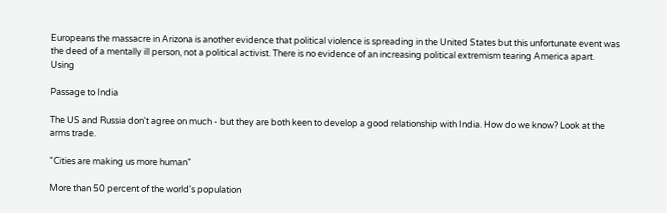Europeans the massacre in Arizona is another evidence that political violence is spreading in the United States but this unfortunate event was the deed of a mentally ill person, not a political activist. There is no evidence of an increasing political extremism tearing America apart. Using

Passage to India

The US and Russia don't agree on much - but they are both keen to develop a good relationship with India. How do we know? Look at the arms trade.

"Cities are making us more human"

More than 50 percent of the world's population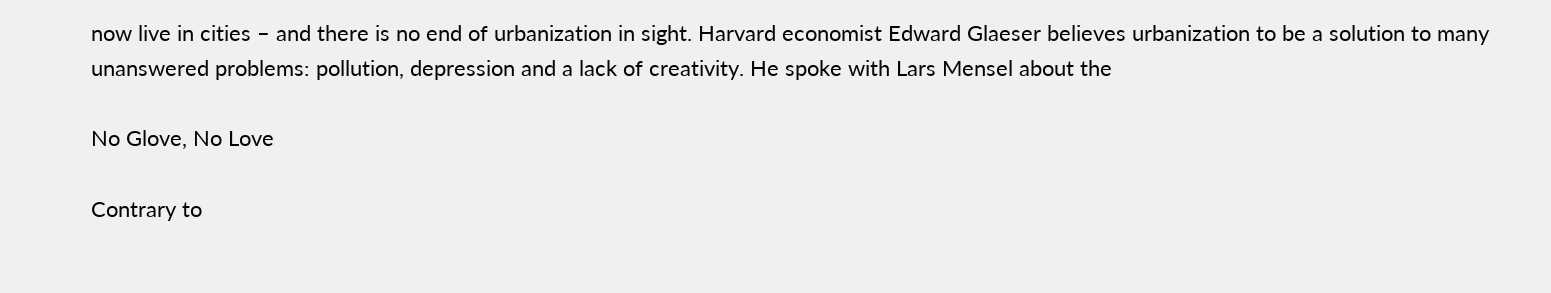now live in cities – and there is no end of urbanization in sight. Harvard economist Edward Glaeser believes urbanization to be a solution to many unanswered problems: pollution, depression and a lack of creativity. He spoke with Lars Mensel about the

No Glove, No Love

Contrary to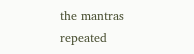the mantras repeated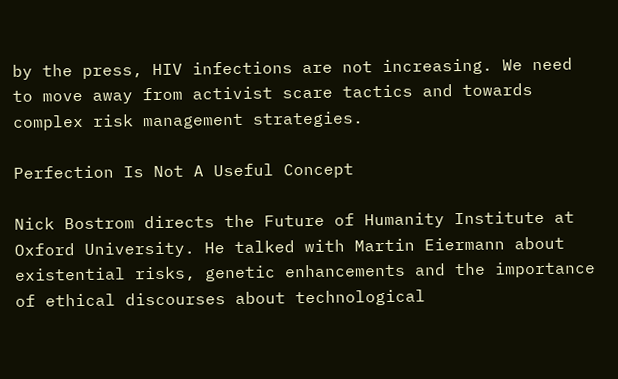by the press, HIV infections are not increasing. We need to move away from activist scare tactics and towards complex risk management strategies.

Perfection Is Not A Useful Concept

Nick Bostrom directs the Future of Humanity Institute at Oxford University. He talked with Martin Eiermann about existential risks, genetic enhancements and the importance of ethical discourses about technological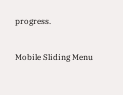progress.

Mobile Sliding Menu